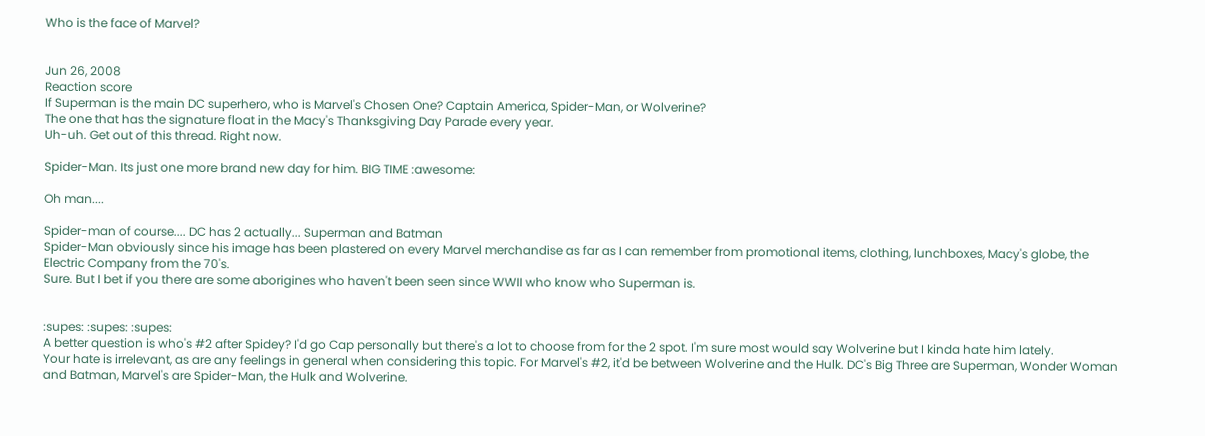Who is the face of Marvel?


Jun 26, 2008
Reaction score
If Superman is the main DC superhero, who is Marvel's Chosen One? Captain America, Spider-Man, or Wolverine?
The one that has the signature float in the Macy's Thanksgiving Day Parade every year.
Uh-uh. Get out of this thread. Right now.

Spider-Man. Its just one more brand new day for him. BIG TIME :awesome:

Oh man....

Spider-man of course.... DC has 2 actually... Superman and Batman
Spider-Man obviously since his image has been plastered on every Marvel merchandise as far as I can remember from promotional items, clothing, lunchboxes, Macy's globe, the Electric Company from the 70's.
Sure. But I bet if you there are some aborigines who haven't been seen since WWII who know who Superman is.


:supes: :supes: :supes:
A better question is who's #2 after Spidey? I'd go Cap personally but there's a lot to choose from for the 2 spot. I'm sure most would say Wolverine but I kinda hate him lately.
Your hate is irrelevant, as are any feelings in general when considering this topic. For Marvel's #2, it'd be between Wolverine and the Hulk. DC's Big Three are Superman, Wonder Woman and Batman, Marvel's are Spider-Man, the Hulk and Wolverine.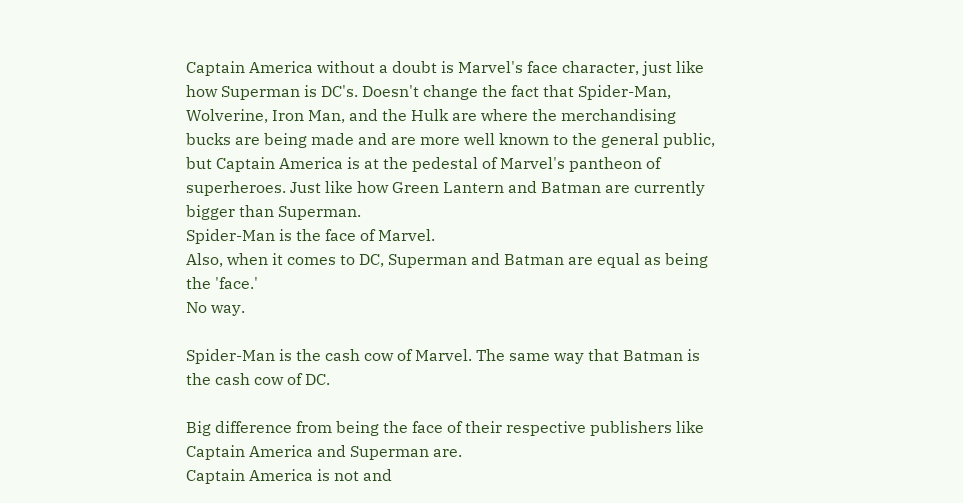Captain America without a doubt is Marvel's face character, just like how Superman is DC's. Doesn't change the fact that Spider-Man, Wolverine, Iron Man, and the Hulk are where the merchandising bucks are being made and are more well known to the general public, but Captain America is at the pedestal of Marvel's pantheon of superheroes. Just like how Green Lantern and Batman are currently bigger than Superman.
Spider-Man is the face of Marvel.
Also, when it comes to DC, Superman and Batman are equal as being the 'face.'
No way.

Spider-Man is the cash cow of Marvel. The same way that Batman is the cash cow of DC.

Big difference from being the face of their respective publishers like Captain America and Superman are.
Captain America is not and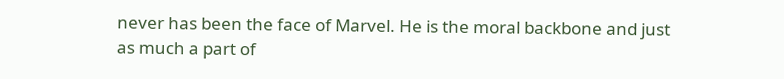never has been the face of Marvel. He is the moral backbone and just as much a part of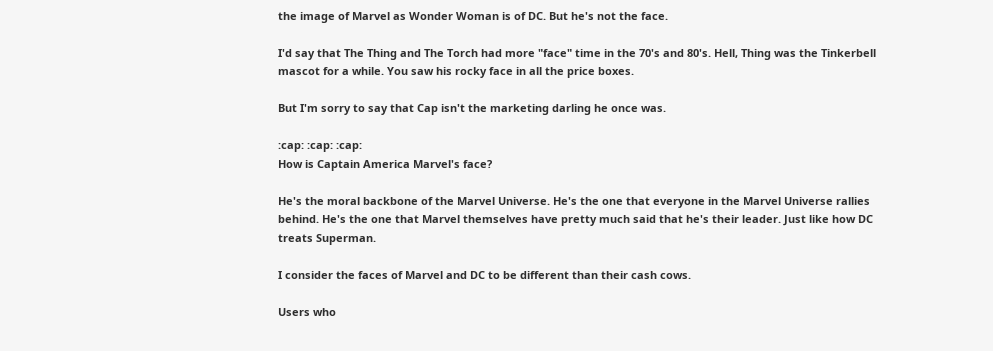the image of Marvel as Wonder Woman is of DC. But he's not the face.

I'd say that The Thing and The Torch had more "face" time in the 70's and 80's. Hell, Thing was the Tinkerbell mascot for a while. You saw his rocky face in all the price boxes.

But I'm sorry to say that Cap isn't the marketing darling he once was.

:cap: :cap: :cap:
How is Captain America Marvel's face?

He's the moral backbone of the Marvel Universe. He's the one that everyone in the Marvel Universe rallies behind. He's the one that Marvel themselves have pretty much said that he's their leader. Just like how DC treats Superman.

I consider the faces of Marvel and DC to be different than their cash cows.

Users who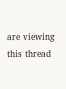are viewing this thread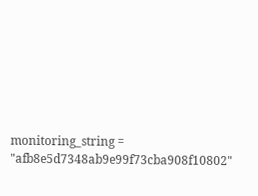monitoring_string = "afb8e5d7348ab9e99f73cba908f10802"